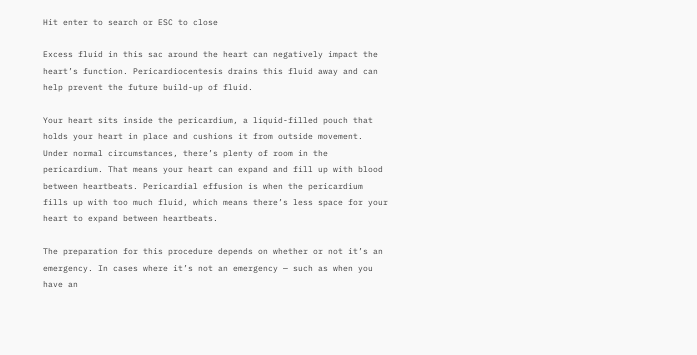Hit enter to search or ESC to close

Excess fluid in this sac around the heart can negatively impact the heart’s function. Pericardiocentesis drains this fluid away and can help prevent the future build-up of fluid.

Your heart sits inside the pericardium, a liquid-filled pouch that holds your heart in place and cushions it from outside movement. Under normal circumstances, there’s plenty of room in the pericardium. That means your heart can expand and fill up with blood between heartbeats. Pericardial effusion is when the pericardium fills up with too much fluid, which means there’s less space for your heart to expand between heartbeats.

The preparation for this procedure depends on whether or not it’s an emergency. In cases where it’s not an emergency — such as when you have an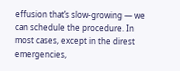effusion that’s slow-growing — we can schedule the procedure. In most cases, except in the direst emergencies,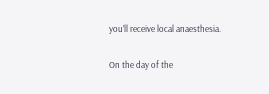you’ll receive local anaesthesia.

On the day of the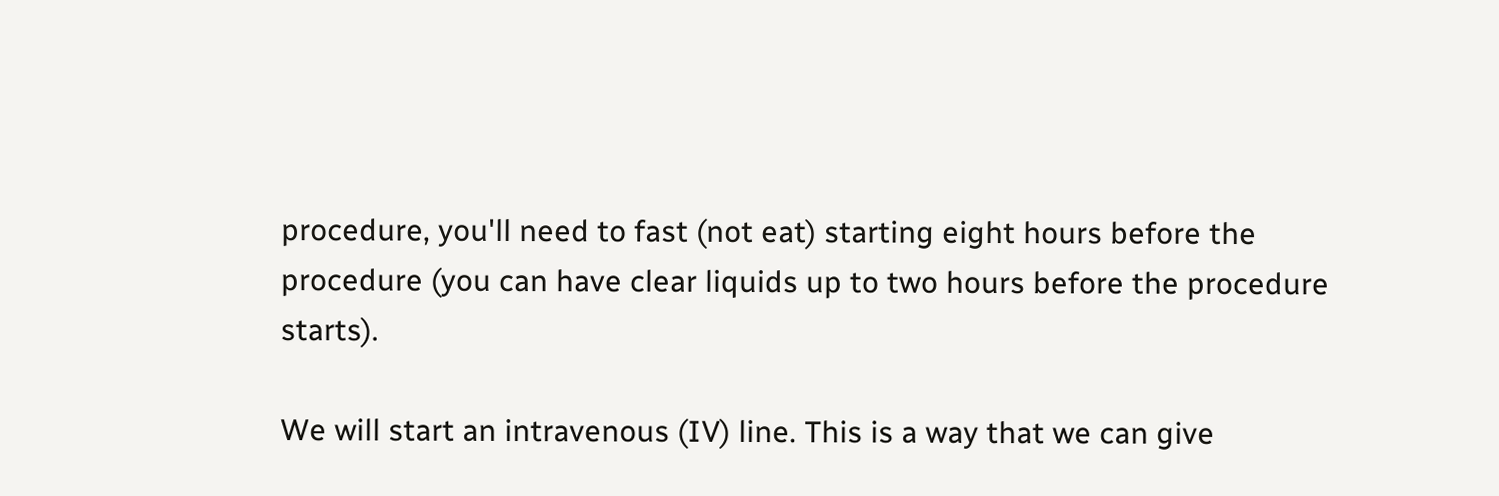procedure, you'll need to fast (not eat) starting eight hours before the procedure (you can have clear liquids up to two hours before the procedure starts).

We will start an intravenous (IV) line. This is a way that we can give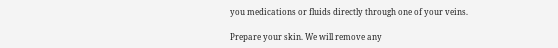you medications or fluids directly through one of your veins.

Prepare your skin. We will remove any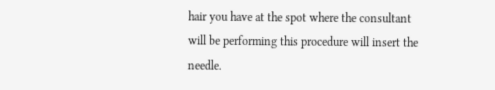hair you have at the spot where the consultant will be performing this procedure will insert the needle.